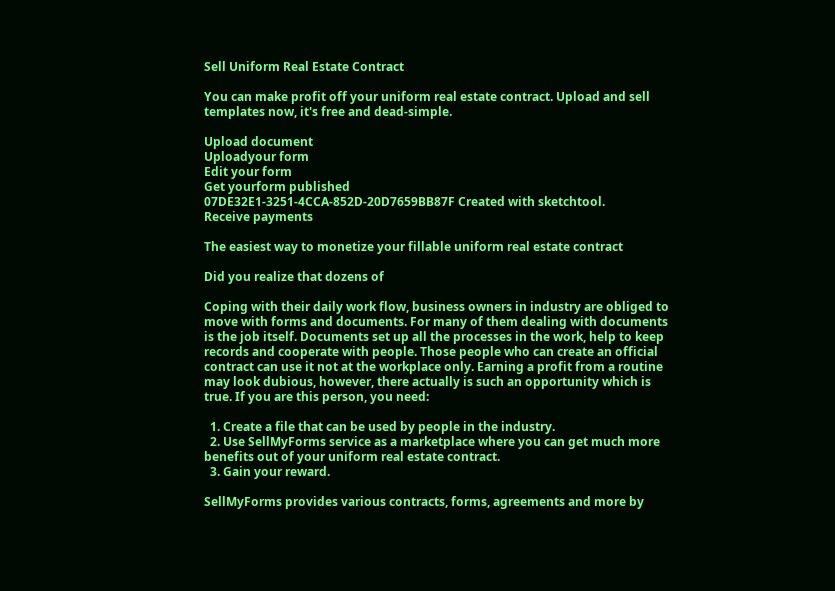Sell Uniform Real Estate Contract

You can make profit off your uniform real estate contract. Upload and sell templates now, it's free and dead-simple.

Upload document
Uploadyour form
Edit your form
Get yourform published
07DE32E1-3251-4CCA-852D-20D7659BB87F Created with sketchtool.
Receive payments

The easiest way to monetize your fillable uniform real estate contract

Did you realize that dozens of

Coping with their daily work flow, business owners in industry are obliged to move with forms and documents. For many of them dealing with documents is the job itself. Documents set up all the processes in the work, help to keep records and cooperate with people. Those people who can create an official contract can use it not at the workplace only. Earning a profit from a routine may look dubious, however, there actually is such an opportunity which is true. If you are this person, you need:

  1. Create a file that can be used by people in the industry.
  2. Use SellMyForms service as a marketplace where you can get much more benefits out of your uniform real estate contract.
  3. Gain your reward.

SellMyForms provides various contracts, forms, agreements and more by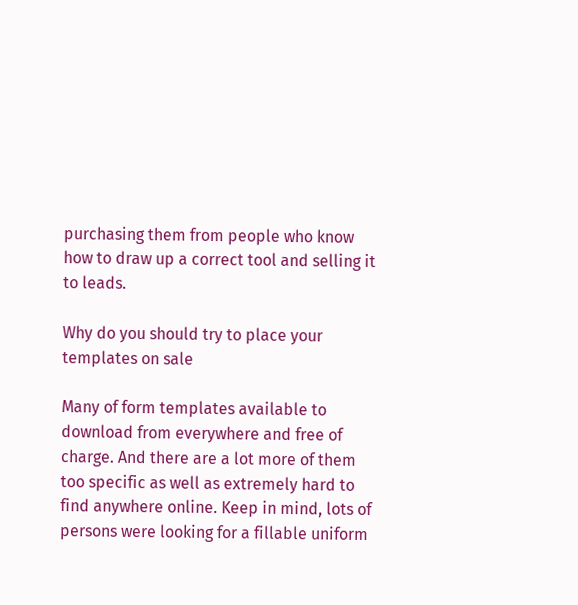purchasing them from people who know how to draw up a correct tool and selling it to leads.

Why do you should try to place your templates on sale

Many of form templates available to download from everywhere and free of charge. And there are a lot more of them too specific as well as extremely hard to find anywhere online. Keep in mind, lots of persons were looking for a fillable uniform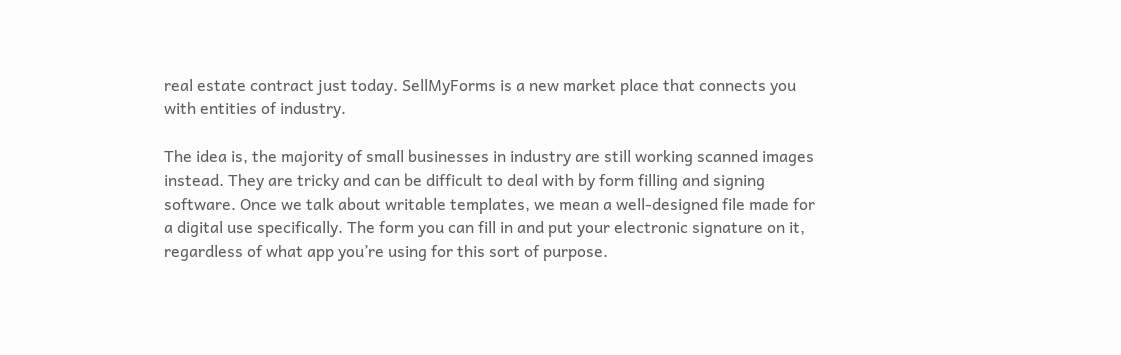real estate contract just today. SellMyForms is a new market place that connects you with entities of industry.

The idea is, the majority of small businesses in industry are still working scanned images instead. They are tricky and can be difficult to deal with by form filling and signing software. Once we talk about writable templates, we mean a well-designed file made for a digital use specifically. The form you can fill in and put your electronic signature on it, regardless of what app you’re using for this sort of purpose.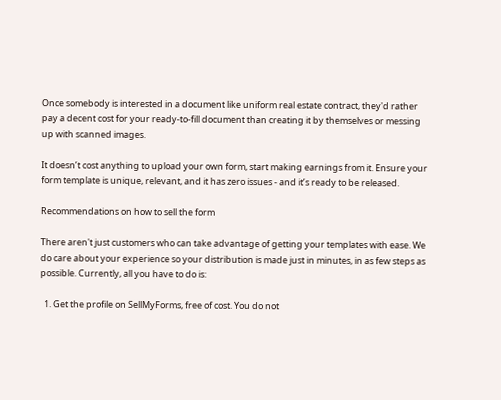Once somebody is interested in a document like uniform real estate contract, they'd rather pay a decent cost for your ready-to-fill document than creating it by themselves or messing up with scanned images.

It doesn’t cost anything to upload your own form, start making earnings from it. Ensure your form template is unique, relevant, and it has zero issues - and it’s ready to be released.

Recommendations on how to sell the form

There aren't just customers who can take advantage of getting your templates with ease. We do care about your experience so your distribution is made just in minutes, in as few steps as possible. Currently, all you have to do is:

  1. Get the profile on SellMyForms, free of cost. You do not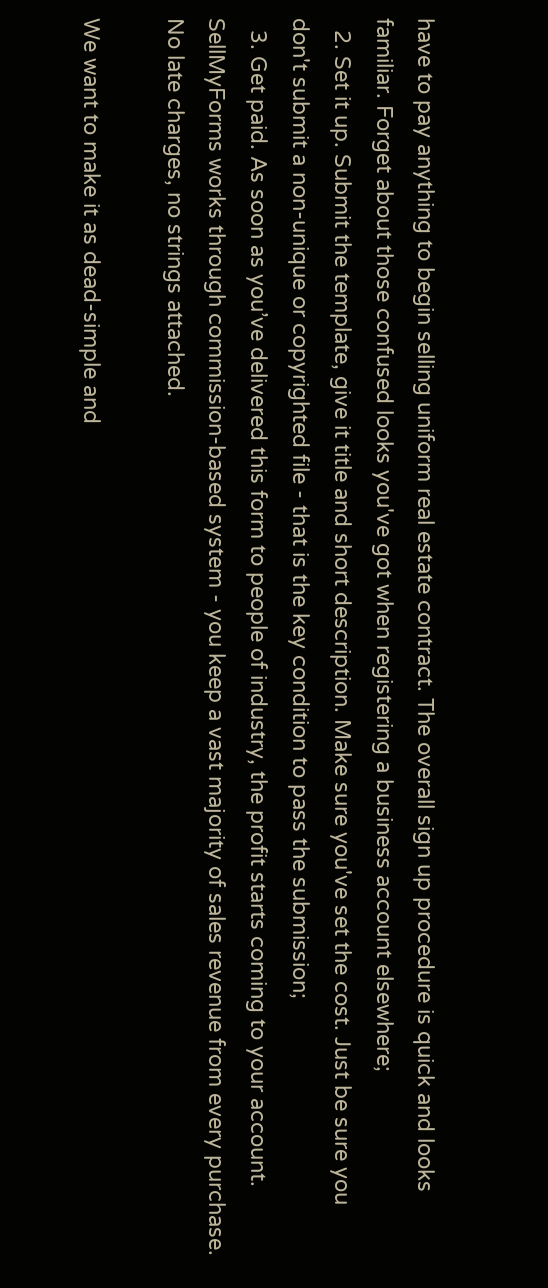have to pay anything to begin selling uniform real estate contract. The overall sign up procedure is quick and looks familiar. Forget about those confused looks you've got when registering a business account elsewhere;
  2. Set it up. Submit the template, give it title and short description. Make sure you've set the cost. Just be sure you don't submit a non-unique or copyrighted file - that is the key condition to pass the submission;
  3. Get paid. As soon as you’ve delivered this form to people of industry, the profit starts coming to your account. SellMyForms works through commission-based system - you keep a vast majority of sales revenue from every purchase. No late charges, no strings attached.

We want to make it as dead-simple and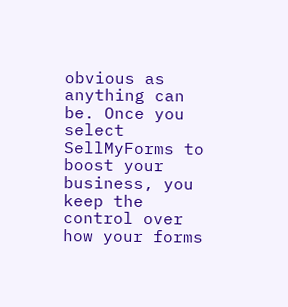obvious as anything can be. Once you select SellMyForms to boost your business, you keep the control over how your forms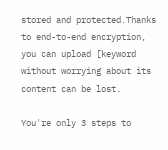stored and protected.Thanks to end-to-end encryption, you can upload [keyword without worrying about its content can be lost.

You're only 3 steps to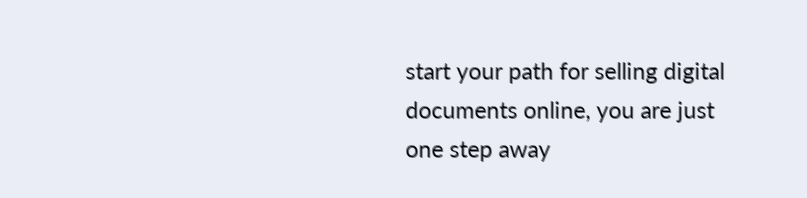start your path for selling digital documents online, you are just one step away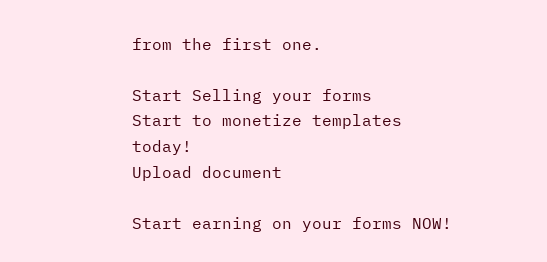from the first one.

Start Selling your forms
Start to monetize templates today!
Upload document

Start earning on your forms NOW!